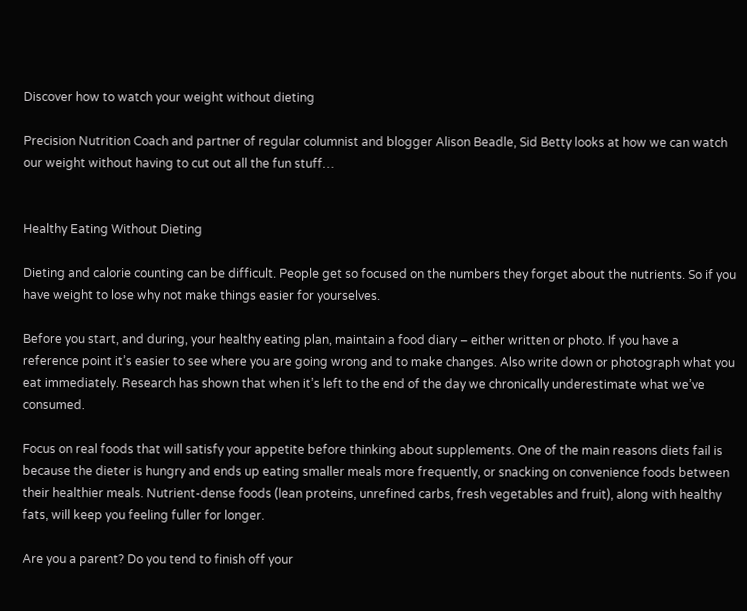Discover how to watch your weight without dieting

Precision Nutrition Coach and partner of regular columnist and blogger Alison Beadle, Sid Betty looks at how we can watch our weight without having to cut out all the fun stuff…


Healthy Eating Without Dieting

Dieting and calorie counting can be difficult. People get so focused on the numbers they forget about the nutrients. So if you have weight to lose why not make things easier for yourselves.

Before you start, and during, your healthy eating plan, maintain a food diary – either written or photo. If you have a reference point it’s easier to see where you are going wrong and to make changes. Also write down or photograph what you eat immediately. Research has shown that when it’s left to the end of the day we chronically underestimate what we’ve consumed.

Focus on real foods that will satisfy your appetite before thinking about supplements. One of the main reasons diets fail is because the dieter is hungry and ends up eating smaller meals more frequently, or snacking on convenience foods between their healthier meals. Nutrient-dense foods (lean proteins, unrefined carbs, fresh vegetables and fruit), along with healthy fats, will keep you feeling fuller for longer.

Are you a parent? Do you tend to finish off your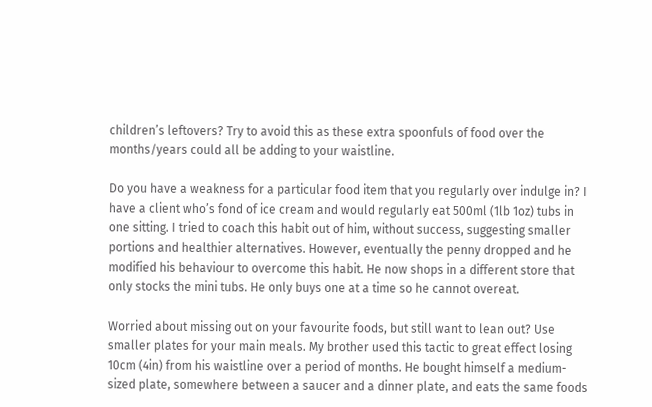children’s leftovers? Try to avoid this as these extra spoonfuls of food over the months/years could all be adding to your waistline.

Do you have a weakness for a particular food item that you regularly over indulge in? I have a client who’s fond of ice cream and would regularly eat 500ml (1lb 1oz) tubs in one sitting. I tried to coach this habit out of him, without success, suggesting smaller portions and healthier alternatives. However, eventually the penny dropped and he modified his behaviour to overcome this habit. He now shops in a different store that only stocks the mini tubs. He only buys one at a time so he cannot overeat.

Worried about missing out on your favourite foods, but still want to lean out? Use smaller plates for your main meals. My brother used this tactic to great effect losing 10cm (4in) from his waistline over a period of months. He bought himself a medium-sized plate, somewhere between a saucer and a dinner plate, and eats the same foods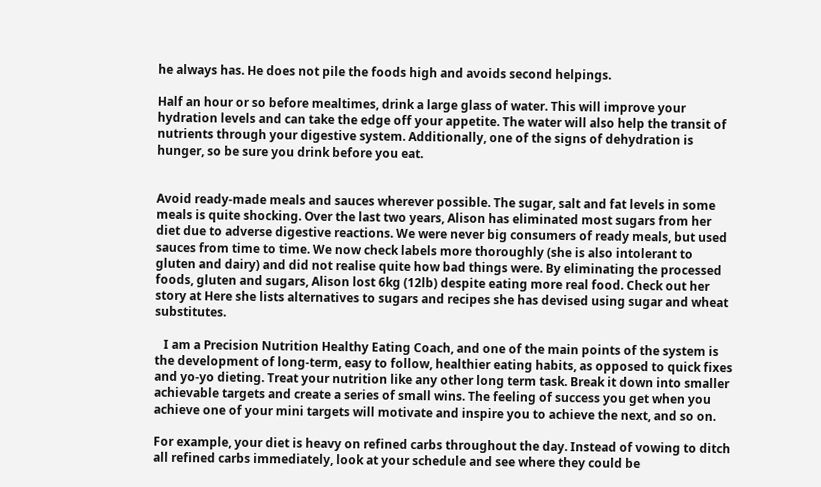he always has. He does not pile the foods high and avoids second helpings.

Half an hour or so before mealtimes, drink a large glass of water. This will improve your hydration levels and can take the edge off your appetite. The water will also help the transit of nutrients through your digestive system. Additionally, one of the signs of dehydration is hunger, so be sure you drink before you eat.


Avoid ready-made meals and sauces wherever possible. The sugar, salt and fat levels in some meals is quite shocking. Over the last two years, Alison has eliminated most sugars from her diet due to adverse digestive reactions. We were never big consumers of ready meals, but used sauces from time to time. We now check labels more thoroughly (she is also intolerant to gluten and dairy) and did not realise quite how bad things were. By eliminating the processed foods, gluten and sugars, Alison lost 6kg (12lb) despite eating more real food. Check out her story at Here she lists alternatives to sugars and recipes she has devised using sugar and wheat substitutes.

   I am a Precision Nutrition Healthy Eating Coach, and one of the main points of the system is the development of long-term, easy to follow, healthier eating habits, as opposed to quick fixes and yo-yo dieting. Treat your nutrition like any other long term task. Break it down into smaller achievable targets and create a series of small wins. The feeling of success you get when you achieve one of your mini targets will motivate and inspire you to achieve the next, and so on.

For example, your diet is heavy on refined carbs throughout the day. Instead of vowing to ditch all refined carbs immediately, look at your schedule and see where they could be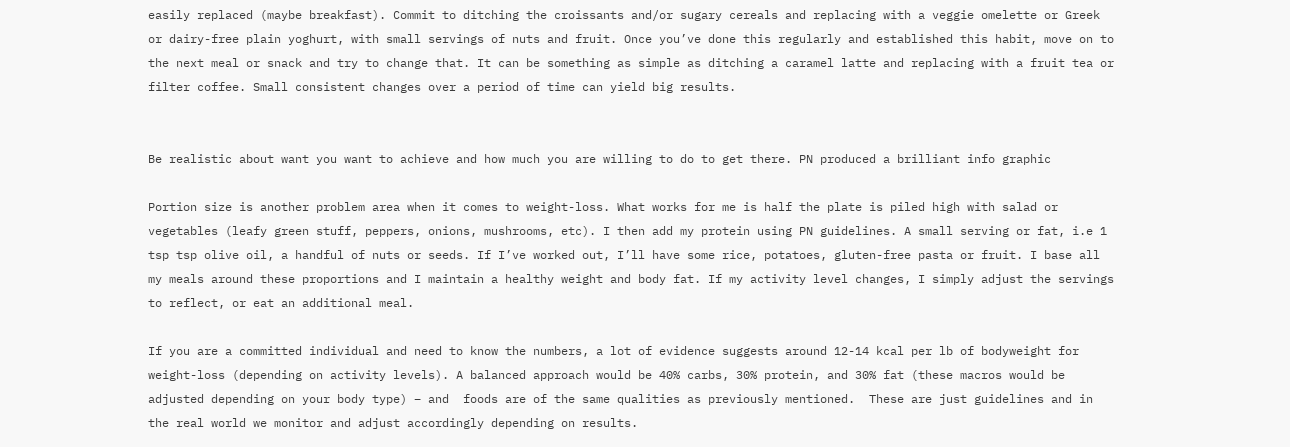easily replaced (maybe breakfast). Commit to ditching the croissants and/or sugary cereals and replacing with a veggie omelette or Greek or dairy-free plain yoghurt, with small servings of nuts and fruit. Once you’ve done this regularly and established this habit, move on to the next meal or snack and try to change that. It can be something as simple as ditching a caramel latte and replacing with a fruit tea or filter coffee. Small consistent changes over a period of time can yield big results.


Be realistic about want you want to achieve and how much you are willing to do to get there. PN produced a brilliant info graphic

Portion size is another problem area when it comes to weight-loss. What works for me is half the plate is piled high with salad or vegetables (leafy green stuff, peppers, onions, mushrooms, etc). I then add my protein using PN guidelines. A small serving or fat, i.e 1 tsp tsp olive oil, a handful of nuts or seeds. If I’ve worked out, I’ll have some rice, potatoes, gluten-free pasta or fruit. I base all my meals around these proportions and I maintain a healthy weight and body fat. If my activity level changes, I simply adjust the servings to reflect, or eat an additional meal.

If you are a committed individual and need to know the numbers, a lot of evidence suggests around 12-14 kcal per lb of bodyweight for weight-loss (depending on activity levels). A balanced approach would be 40% carbs, 30% protein, and 30% fat (these macros would be adjusted depending on your body type) – and  foods are of the same qualities as previously mentioned.  These are just guidelines and in the real world we monitor and adjust accordingly depending on results.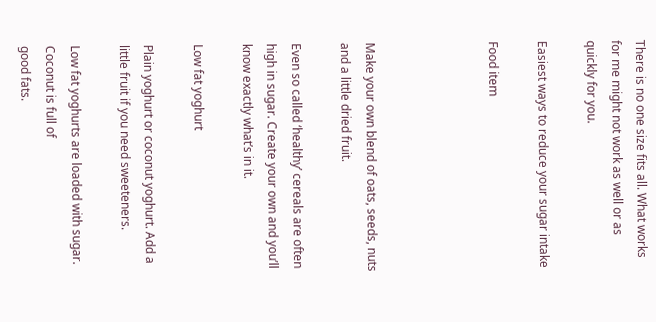There is no one size fits all. What works for me might not work as well or as quickly for you.

Easiest ways to reduce your sugar intake

Food item




Make your own blend of oats, seeds, nuts and a little dried fruit.

Even so called ‘healthy’ cereals are often high in sugar. Create your own and you’ll know exactly what’s in it.

Low fat yoghurt

Plain yoghurt or coconut yoghurt. Add a little fruit if you need sweeteners.

Low fat yoghurts are loaded with sugar. Coconut is full of
good fats.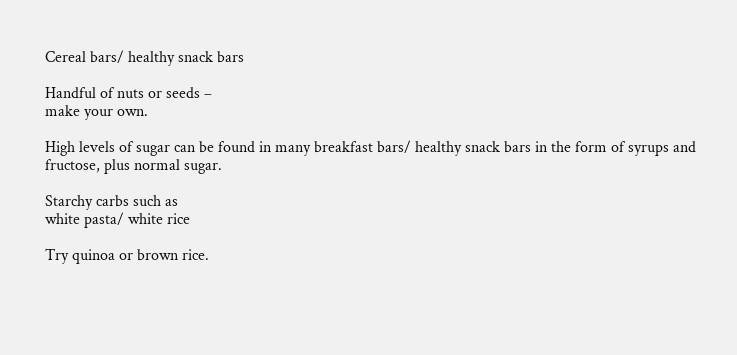Cereal bars/ healthy snack bars

Handful of nuts or seeds –
make your own.

High levels of sugar can be found in many breakfast bars/ healthy snack bars in the form of syrups and fructose, plus normal sugar.

Starchy carbs such as
white pasta/ white rice

Try quinoa or brown rice.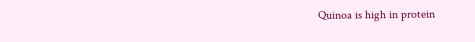Quinoa is high in protein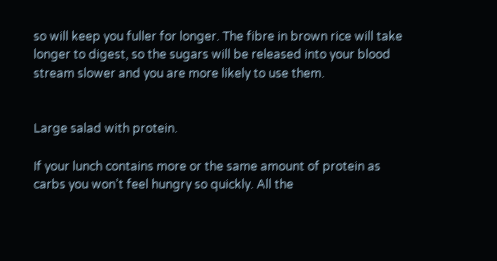so will keep you fuller for longer. The fibre in brown rice will take longer to digest, so the sugars will be released into your blood stream slower and you are more likely to use them.


Large salad with protein.

If your lunch contains more or the same amount of protein as carbs you won’t feel hungry so quickly. All the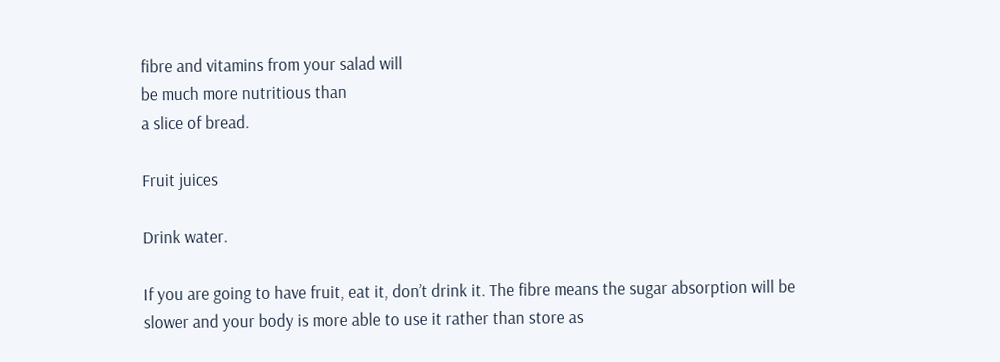fibre and vitamins from your salad will
be much more nutritious than
a slice of bread.

Fruit juices

Drink water.

If you are going to have fruit, eat it, don’t drink it. The fibre means the sugar absorption will be slower and your body is more able to use it rather than store as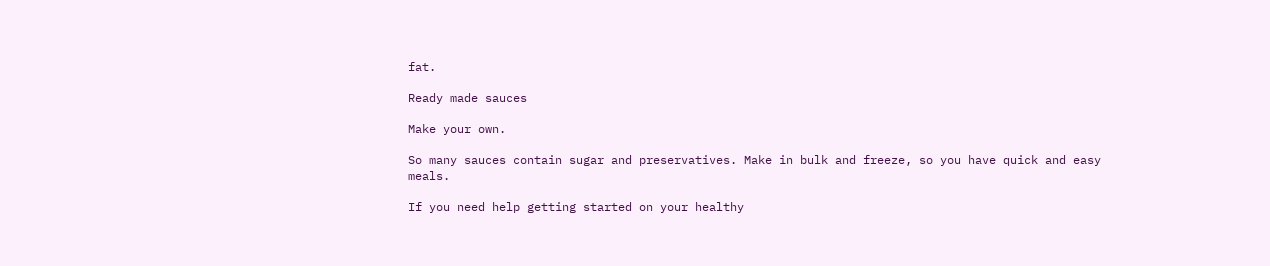fat.

Ready made sauces

Make your own.

So many sauces contain sugar and preservatives. Make in bulk and freeze, so you have quick and easy meals.

If you need help getting started on your healthy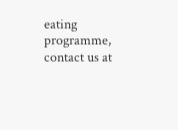eating programme, contact us at